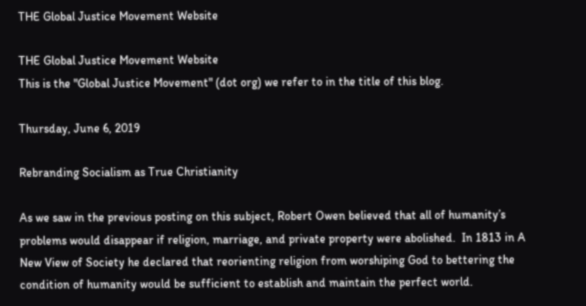THE Global Justice Movement Website

THE Global Justice Movement Website
This is the "Global Justice Movement" (dot org) we refer to in the title of this blog.

Thursday, June 6, 2019

Rebranding Socialism as True Christianity

As we saw in the previous posting on this subject, Robert Owen believed that all of humanity’s problems would disappear if religion, marriage, and private property were abolished.  In 1813 in A New View of Society he declared that reorienting religion from worshiping God to bettering the condition of humanity would be sufficient to establish and maintain the perfect world.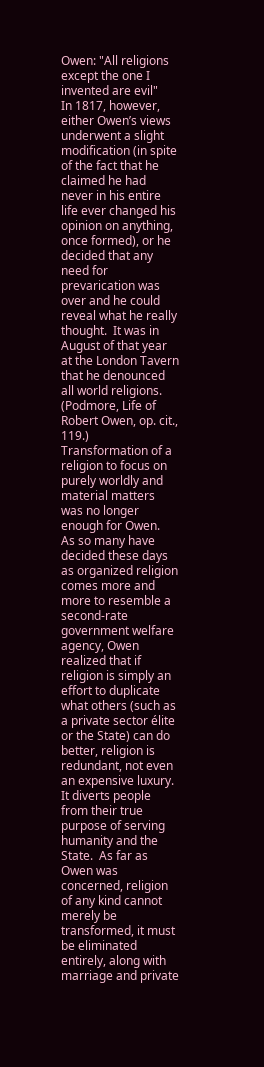Owen: "All religions except the one I invented are evil"
In 1817, however, either Owen’s views underwent a slight modification (in spite of the fact that he claimed he had never in his entire life ever changed his opinion on anything, once formed), or he decided that any need for prevarication was over and he could reveal what he really thought.  It was in August of that year at the London Tavern that he denounced all world religions.  (Podmore, Life of Robert Owen, op. cit., 119.)
Transformation of a religion to focus on purely worldly and material matters was no longer enough for Owen.  As so many have decided these days as organized religion comes more and more to resemble a second-rate government welfare agency, Owen realized that if religion is simply an effort to duplicate what others (such as a private sector élite or the State) can do better, religion is redundant, not even an expensive luxury.  It diverts people from their true purpose of serving humanity and the State.  As far as Owen was concerned, religion of any kind cannot merely be transformed, it must be eliminated entirely, along with marriage and private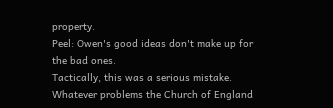property.
Peel: Owen's good ideas don't make up for the bad ones.
Tactically, this was a serious mistake.  Whatever problems the Church of England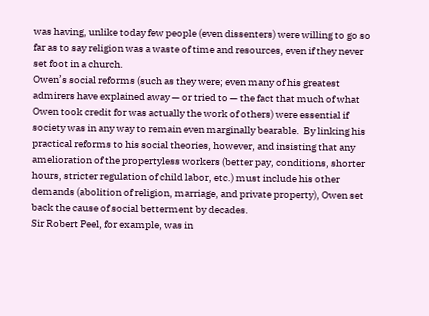was having, unlike today few people (even dissenters) were willing to go so far as to say religion was a waste of time and resources, even if they never set foot in a church.
Owen’s social reforms (such as they were; even many of his greatest admirers have explained away — or tried to — the fact that much of what Owen took credit for was actually the work of others) were essential if society was in any way to remain even marginally bearable.  By linking his practical reforms to his social theories, however, and insisting that any amelioration of the propertyless workers (better pay, conditions, shorter hours, stricter regulation of child labor, etc.) must include his other demands (abolition of religion, marriage, and private property), Owen set back the cause of social betterment by decades.
Sir Robert Peel, for example, was in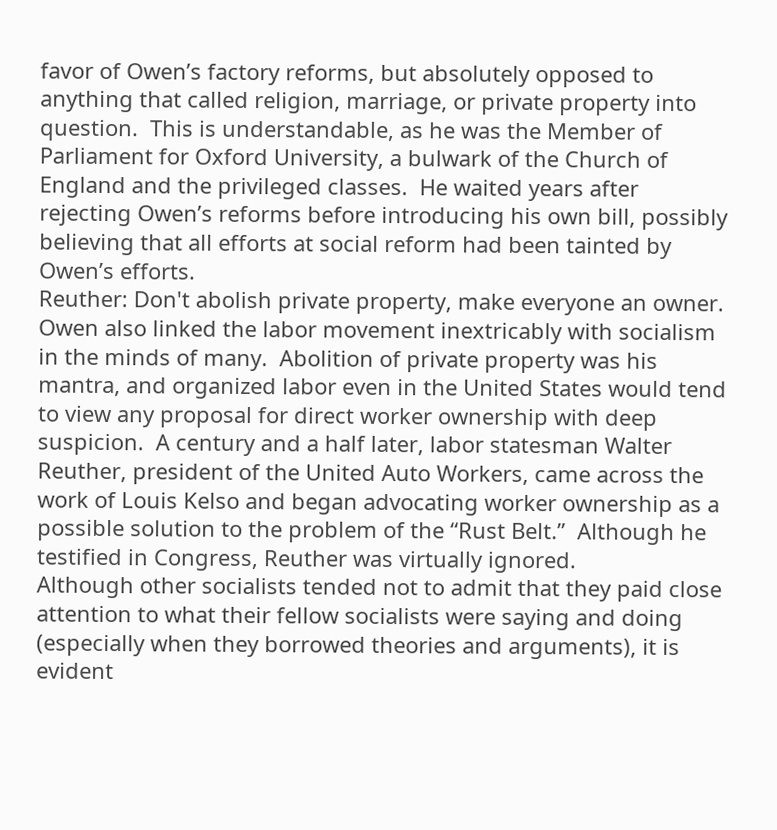favor of Owen’s factory reforms, but absolutely opposed to anything that called religion, marriage, or private property into question.  This is understandable, as he was the Member of Parliament for Oxford University, a bulwark of the Church of England and the privileged classes.  He waited years after rejecting Owen’s reforms before introducing his own bill, possibly believing that all efforts at social reform had been tainted by Owen’s efforts.
Reuther: Don't abolish private property, make everyone an owner.
Owen also linked the labor movement inextricably with socialism in the minds of many.  Abolition of private property was his mantra, and organized labor even in the United States would tend to view any proposal for direct worker ownership with deep suspicion.  A century and a half later, labor statesman Walter Reuther, president of the United Auto Workers, came across the work of Louis Kelso and began advocating worker ownership as a possible solution to the problem of the “Rust Belt.”  Although he testified in Congress, Reuther was virtually ignored.
Although other socialists tended not to admit that they paid close attention to what their fellow socialists were saying and doing (especially when they borrowed theories and arguments), it is evident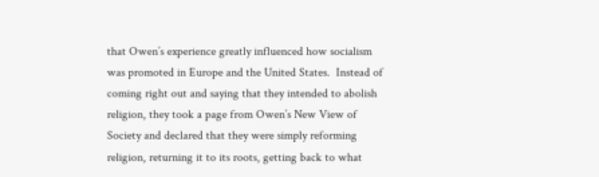that Owen’s experience greatly influenced how socialism was promoted in Europe and the United States.  Instead of coming right out and saying that they intended to abolish religion, they took a page from Owen’s New View of Society and declared that they were simply reforming religion, returning it to its roots, getting back to what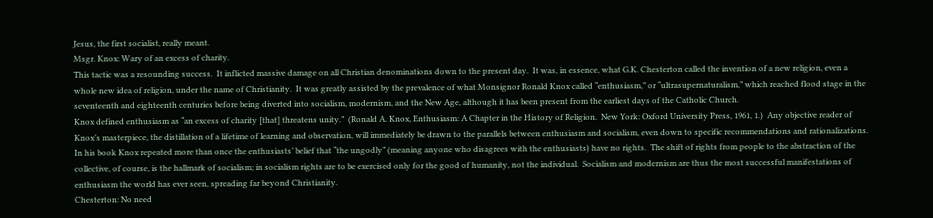Jesus, the first socialist, really meant.
Msgr. Knox: Wary of an excess of charity.
This tactic was a resounding success.  It inflicted massive damage on all Christian denominations down to the present day.  It was, in essence, what G.K. Chesterton called the invention of a new religion, even a whole new idea of religion, under the name of Christianity.  It was greatly assisted by the prevalence of what Monsignor Ronald Knox called “enthusiasm,” or “ultrasupernaturalism,” which reached flood stage in the seventeenth and eighteenth centuries before being diverted into socialism, modernism, and the New Age, although it has been present from the earliest days of the Catholic Church.
Knox defined enthusiasm as “an excess of charity [that] threatens unity.”  (Ronald A. Knox, Enthusiasm: A Chapter in the History of Religion.  New York: Oxford University Press, 1961, 1.)  Any objective reader of Knox’s masterpiece, the distillation of a lifetime of learning and observation, will immediately be drawn to the parallels between enthusiasm and socialism, even down to specific recommendations and rationalizations.
In his book Knox repeated more than once the enthusiasts’ belief that “the ungodly” (meaning anyone who disagrees with the enthusiasts) have no rights.  The shift of rights from people to the abstraction of the collective, of course, is the hallmark of socialism; in socialism rights are to be exercised only for the good of humanity, not the individual.  Socialism and modernism are thus the most successful manifestations of enthusiasm the world has ever seen, spreading far beyond Christianity.
Chesterton: No need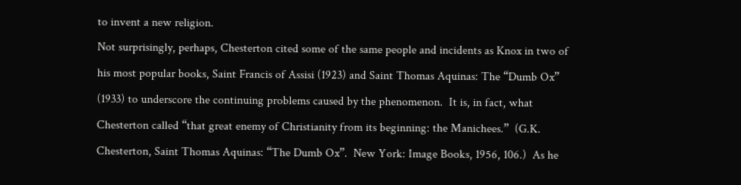to invent a new religion.
Not surprisingly, perhaps, Chesterton cited some of the same people and incidents as Knox in two of his most popular books, Saint Francis of Assisi (1923) and Saint Thomas Aquinas: The “Dumb Ox” (1933) to underscore the continuing problems caused by the phenomenon.  It is, in fact, what Chesterton called “that great enemy of Christianity from its beginning: the Manichees.”  (G.K. Chesterton, Saint Thomas Aquinas: “The Dumb Ox”.  New York: Image Books, 1956, 106.)  As he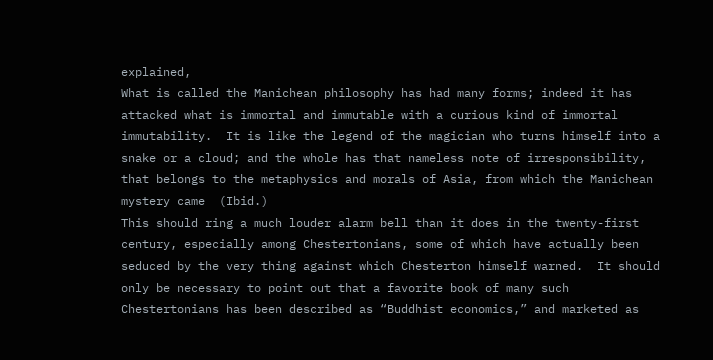explained,
What is called the Manichean philosophy has had many forms; indeed it has attacked what is immortal and immutable with a curious kind of immortal immutability.  It is like the legend of the magician who turns himself into a snake or a cloud; and the whole has that nameless note of irresponsibility, that belongs to the metaphysics and morals of Asia, from which the Manichean mystery came  (Ibid.)
This should ring a much louder alarm bell than it does in the twenty-first century, especially among Chestertonians, some of which have actually been seduced by the very thing against which Chesterton himself warned.  It should only be necessary to point out that a favorite book of many such Chestertonians has been described as “Buddhist economics,” and marketed as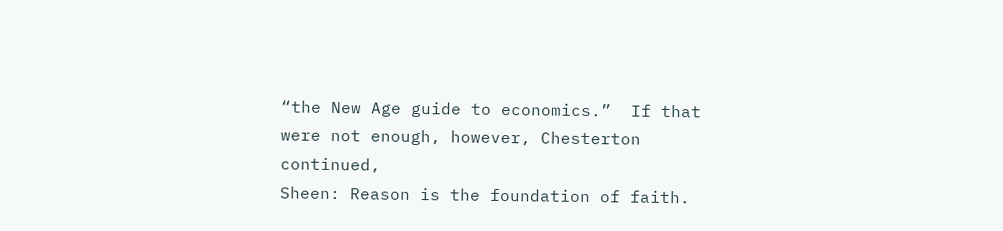“the New Age guide to economics.”  If that were not enough, however, Chesterton continued,
Sheen: Reason is the foundation of faith.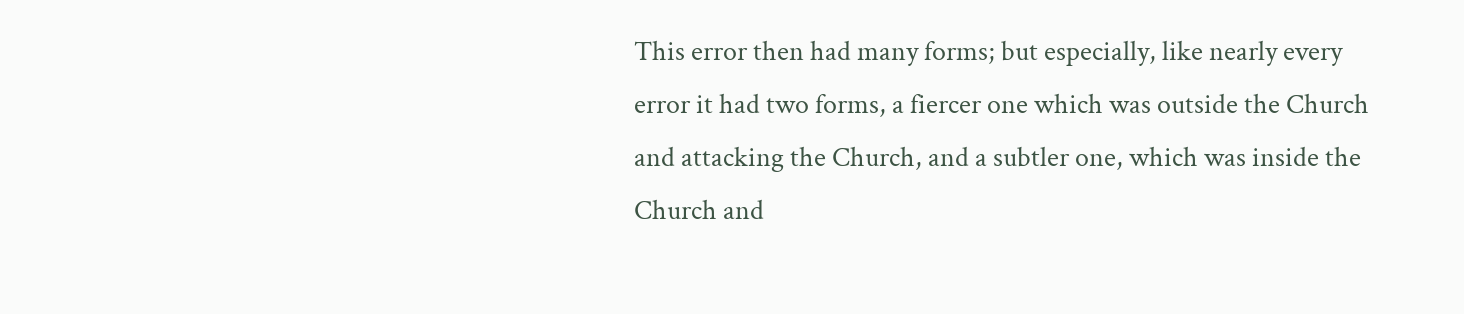This error then had many forms; but especially, like nearly every error it had two forms, a fiercer one which was outside the Church and attacking the Church, and a subtler one, which was inside the Church and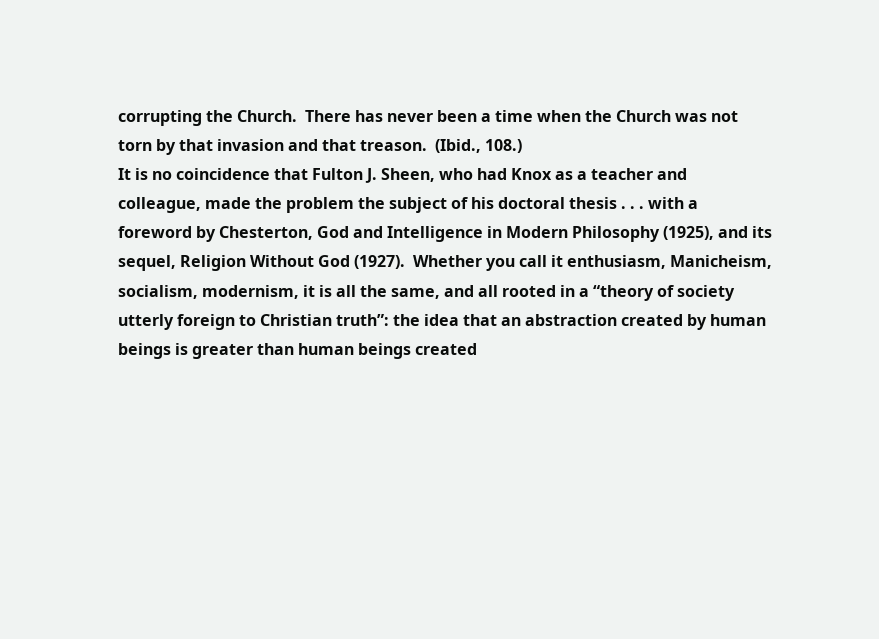corrupting the Church.  There has never been a time when the Church was not torn by that invasion and that treason.  (Ibid., 108.)
It is no coincidence that Fulton J. Sheen, who had Knox as a teacher and colleague, made the problem the subject of his doctoral thesis . . . with a foreword by Chesterton, God and Intelligence in Modern Philosophy (1925), and its sequel, Religion Without God (1927).  Whether you call it enthusiasm, Manicheism, socialism, modernism, it is all the same, and all rooted in a “theory of society utterly foreign to Christian truth”: the idea that an abstraction created by human beings is greater than human beings created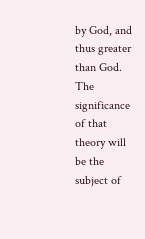by God, and thus greater than God.
The significance of that theory will be the subject of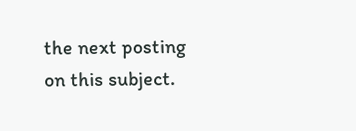the next posting on this subject.